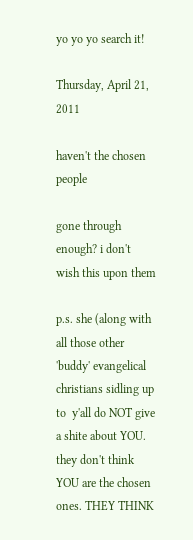yo yo yo search it!

Thursday, April 21, 2011

haven't the chosen people

gone through enough? i don't wish this upon them

p.s. she (along with all those other 'buddy' evangelical christians sidling up to  y'all do NOT give a shite about YOU. they don't think YOU are the chosen ones. THEY THINK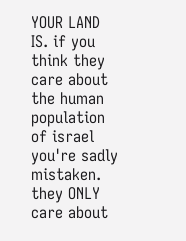YOUR LAND IS. if you think they care about the human population of israel you're sadly mistaken. they ONLY care about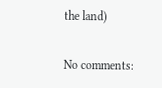the land)

No comments: